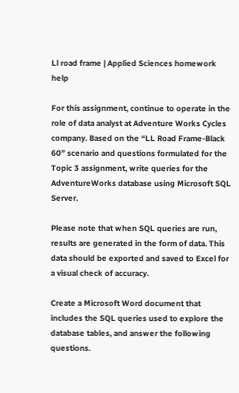Ll road frame | Applied Sciences homework help

For this assignment, continue to operate in the role of data analyst at Adventure Works Cycles company. Based on the “LL Road Frame-Black 60” scenario and questions formulated for the Topic 3 assignment, write queries for the AdventureWorks database using Microsoft SQL Server.

Please note that when SQL queries are run, results are generated in the form of data. This data should be exported and saved to Excel for a visual check of accuracy.

Create a Microsoft Word document that includes the SQL queries used to explore the database tables, and answer the following questions.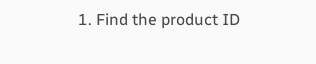1. Find the product ID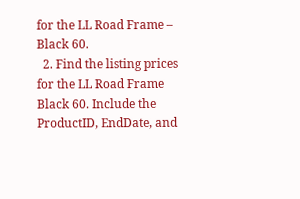for the LL Road Frame – Black 60.
  2. Find the listing prices for the LL Road Frame Black 60. Include the ProductID, EndDate, and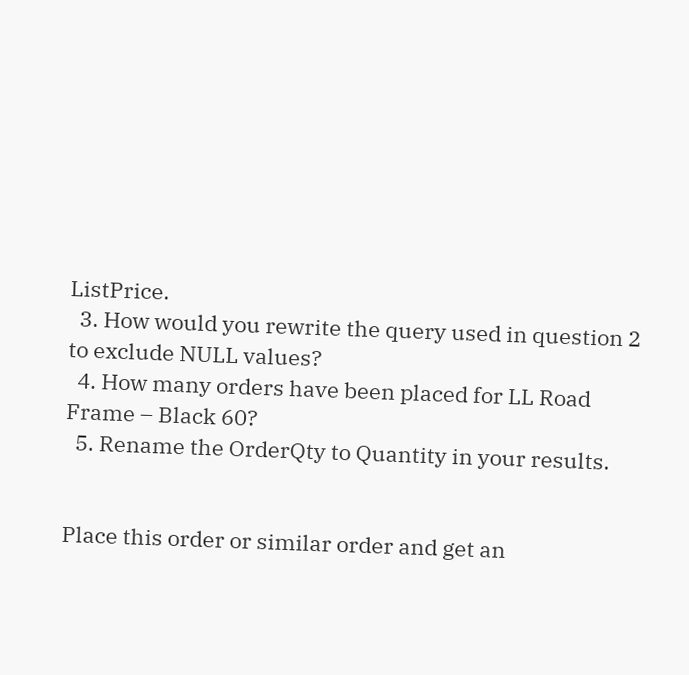ListPrice.
  3. How would you rewrite the query used in question 2 to exclude NULL values?
  4. How many orders have been placed for LL Road Frame – Black 60?
  5. Rename the OrderQty to Quantity in your results.


Place this order or similar order and get an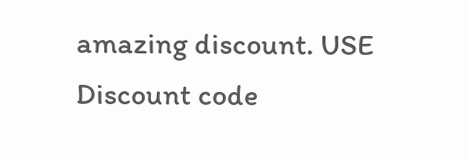amazing discount. USE Discount code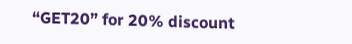“GET20” for 20% discount